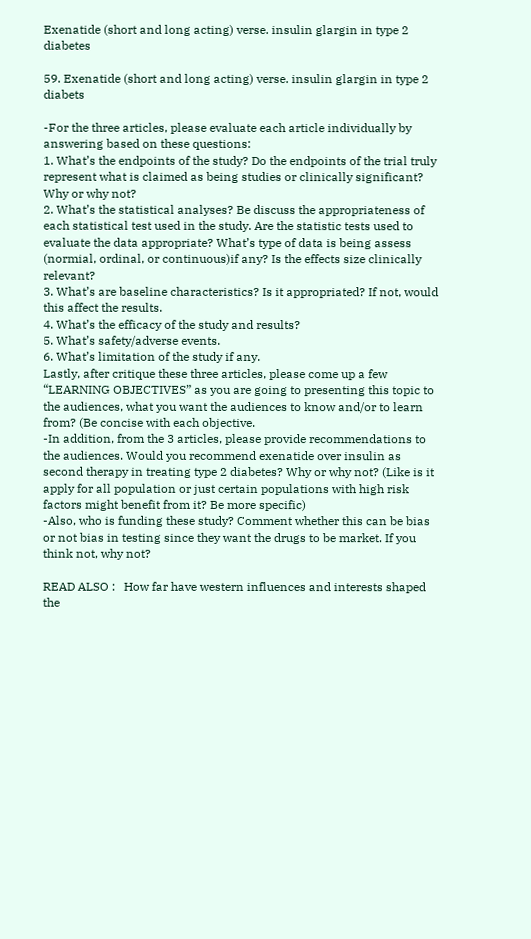Exenatide (short and long acting) verse. insulin glargin in type 2 diabetes

59. Exenatide (short and long acting) verse. insulin glargin in type 2 diabets

-For the three articles, please evaluate each article individually by answering based on these questions:
1. What’s the endpoints of the study? Do the endpoints of the trial truly represent what is claimed as being studies or clinically significant? Why or why not?
2. What’s the statistical analyses? Be discuss the appropriateness of each statistical test used in the study. Are the statistic tests used to evaluate the data appropriate? What’s type of data is being assess (normial, ordinal, or continuous)if any? Is the effects size clinically relevant?
3. What’s are baseline characteristics? Is it appropriated? If not, would this affect the results.
4. What’s the efficacy of the study and results?
5. What’s safety/adverse events.
6. What’s limitation of the study if any.
Lastly, after critique these three articles, please come up a few “LEARNING OBJECTIVES” as you are going to presenting this topic to the audiences, what you want the audiences to know and/or to learn from? (Be concise with each objective.
-In addition, from the 3 articles, please provide recommendations to the audiences. Would you recommend exenatide over insulin as second therapy in treating type 2 diabetes? Why or why not? (Like is it apply for all population or just certain populations with high risk factors might benefit from it? Be more specific)
-Also, who is funding these study? Comment whether this can be bias or not bias in testing since they want the drugs to be market. If you think not, why not?

READ ALSO :   How far have western influences and interests shaped the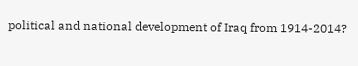political and national development of Iraq from 1914-2014?